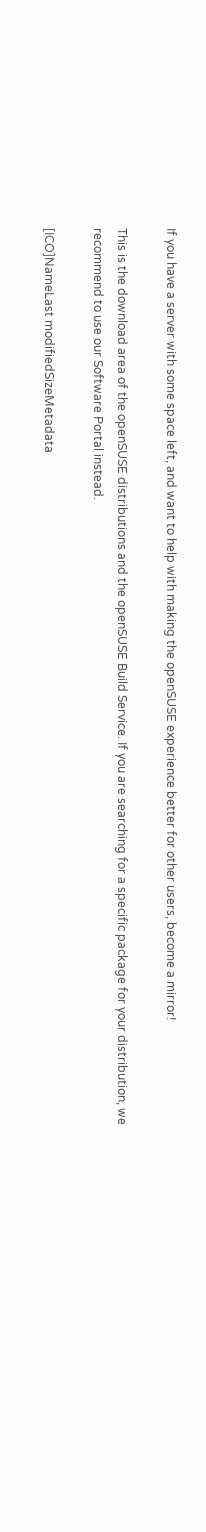If you have a server with some space left, and want to help with making the openSUSE experience better for other users, become a mirror!

This is the download area of the openSUSE distributions and the openSUSE Build Service. If you are searching for a specific package for your distribution, we recommend to use our Software Portal instead.

[ICO]NameLast modifiedSizeMetadata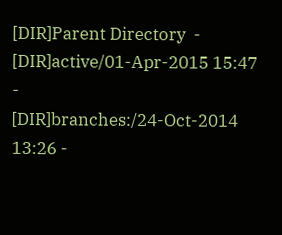[DIR]Parent Directory  -
[DIR]active/01-Apr-2015 15:47 -
[DIR]branches:/24-Oct-2014 13:26 -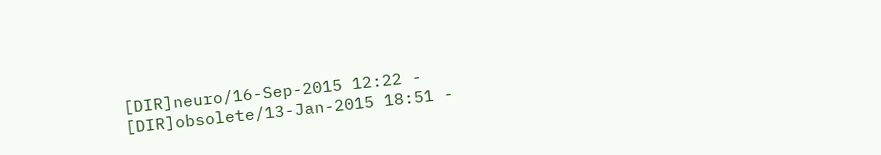[DIR]neuro/16-Sep-2015 12:22 -
[DIR]obsolete/13-Jan-2015 18:51 -